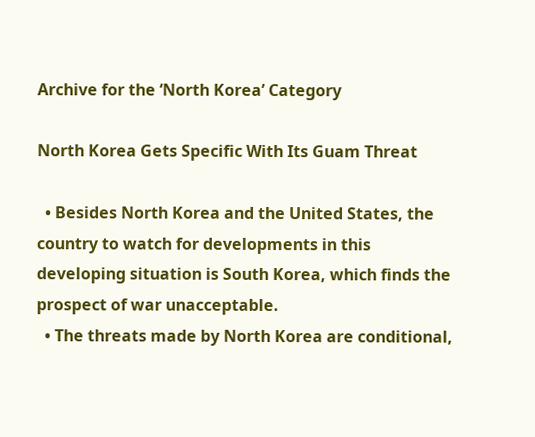Archive for the ‘North Korea’ Category

North Korea Gets Specific With Its Guam Threat

  • Besides North Korea and the United States, the country to watch for developments in this developing situation is South Korea, which finds the prospect of war unacceptable.
  • The threats made by North Korea are conditional,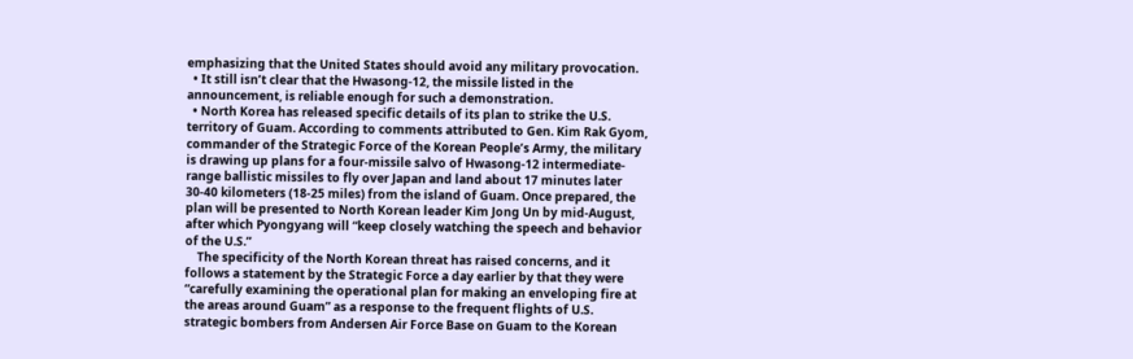emphasizing that the United States should avoid any military provocation.
  • It still isn’t clear that the Hwasong-12, the missile listed in the announcement, is reliable enough for such a demonstration.
  • North Korea has released specific details of its plan to strike the U.S. territory of Guam. According to comments attributed to Gen. Kim Rak Gyom, commander of the Strategic Force of the Korean People’s Army, the military is drawing up plans for a four-missile salvo of Hwasong-12 intermediate-range ballistic missiles to fly over Japan and land about 17 minutes later 30-40 kilometers (18-25 miles) from the island of Guam. Once prepared, the plan will be presented to North Korean leader Kim Jong Un by mid-August, after which Pyongyang will “keep closely watching the speech and behavior of the U.S.”
    The specificity of the North Korean threat has raised concerns, and it follows a statement by the Strategic Force a day earlier by that they were “carefully examining the operational plan for making an enveloping fire at the areas around Guam” as a response to the frequent flights of U.S. strategic bombers from Andersen Air Force Base on Guam to the Korean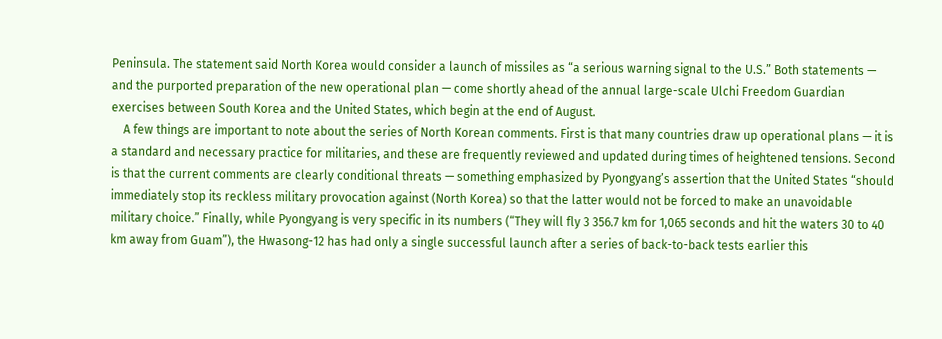Peninsula. The statement said North Korea would consider a launch of missiles as “a serious warning signal to the U.S.” Both statements — and the purported preparation of the new operational plan — come shortly ahead of the annual large-scale Ulchi Freedom Guardian exercises between South Korea and the United States, which begin at the end of August.
    A few things are important to note about the series of North Korean comments. First is that many countries draw up operational plans — it is a standard and necessary practice for militaries, and these are frequently reviewed and updated during times of heightened tensions. Second is that the current comments are clearly conditional threats — something emphasized by Pyongyang’s assertion that the United States “should immediately stop its reckless military provocation against (North Korea) so that the latter would not be forced to make an unavoidable military choice.” Finally, while Pyongyang is very specific in its numbers (“They will fly 3 356.7 km for 1,065 seconds and hit the waters 30 to 40 km away from Guam”), the Hwasong-12 has had only a single successful launch after a series of back-to-back tests earlier this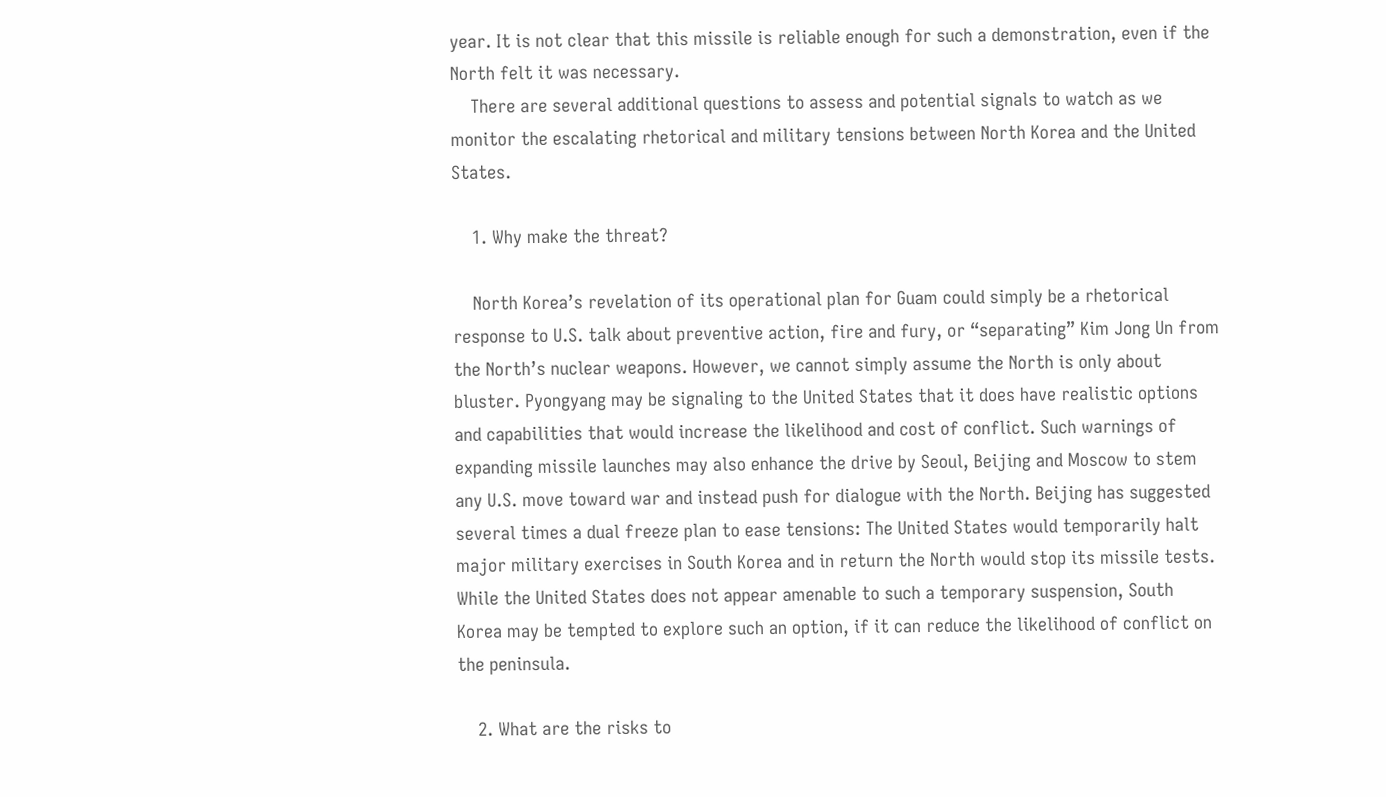year. It is not clear that this missile is reliable enough for such a demonstration, even if the North felt it was necessary.
    There are several additional questions to assess and potential signals to watch as we monitor the escalating rhetorical and military tensions between North Korea and the United States.

    1. Why make the threat?

    North Korea’s revelation of its operational plan for Guam could simply be a rhetorical response to U.S. talk about preventive action, fire and fury, or “separating” Kim Jong Un from the North’s nuclear weapons. However, we cannot simply assume the North is only about bluster. Pyongyang may be signaling to the United States that it does have realistic options and capabilities that would increase the likelihood and cost of conflict. Such warnings of expanding missile launches may also enhance the drive by Seoul, Beijing and Moscow to stem any U.S. move toward war and instead push for dialogue with the North. Beijing has suggested several times a dual freeze plan to ease tensions: The United States would temporarily halt major military exercises in South Korea and in return the North would stop its missile tests. While the United States does not appear amenable to such a temporary suspension, South Korea may be tempted to explore such an option, if it can reduce the likelihood of conflict on the peninsula.

    2. What are the risks to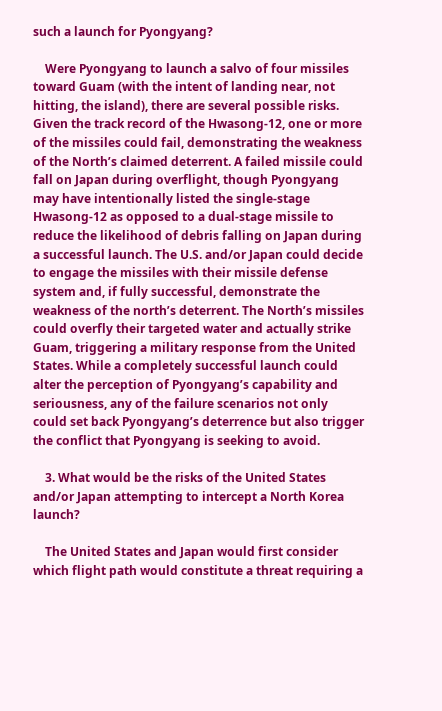such a launch for Pyongyang?

    Were Pyongyang to launch a salvo of four missiles toward Guam (with the intent of landing near, not hitting, the island), there are several possible risks. Given the track record of the Hwasong-12, one or more of the missiles could fail, demonstrating the weakness of the North’s claimed deterrent. A failed missile could fall on Japan during overflight, though Pyongyang may have intentionally listed the single-stage Hwasong-12 as opposed to a dual-stage missile to reduce the likelihood of debris falling on Japan during a successful launch. The U.S. and/or Japan could decide to engage the missiles with their missile defense system and, if fully successful, demonstrate the weakness of the north’s deterrent. The North’s missiles could overfly their targeted water and actually strike Guam, triggering a military response from the United States. While a completely successful launch could alter the perception of Pyongyang’s capability and seriousness, any of the failure scenarios not only could set back Pyongyang’s deterrence but also trigger the conflict that Pyongyang is seeking to avoid.

    3. What would be the risks of the United States and/or Japan attempting to intercept a North Korea launch?

    The United States and Japan would first consider which flight path would constitute a threat requiring a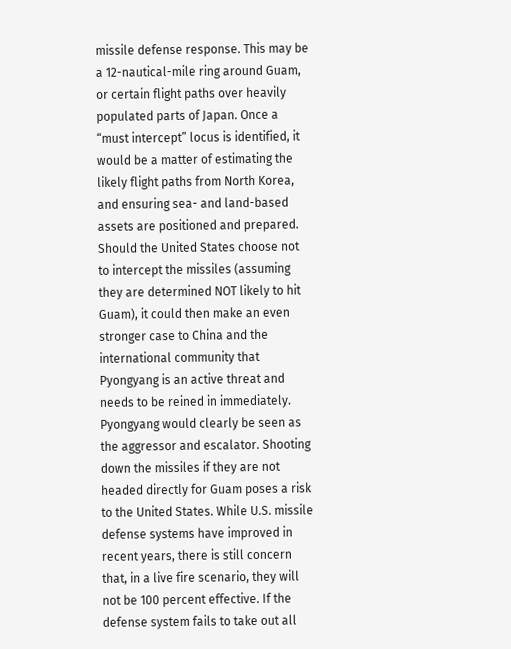missile defense response. This may be a 12-nautical-mile ring around Guam, or certain flight paths over heavily populated parts of Japan. Once a “must intercept” locus is identified, it would be a matter of estimating the likely flight paths from North Korea, and ensuring sea- and land-based assets are positioned and prepared. Should the United States choose not to intercept the missiles (assuming they are determined NOT likely to hit Guam), it could then make an even stronger case to China and the international community that Pyongyang is an active threat and needs to be reined in immediately. Pyongyang would clearly be seen as the aggressor and escalator. Shooting down the missiles if they are not headed directly for Guam poses a risk to the United States. While U.S. missile defense systems have improved in recent years, there is still concern that, in a live fire scenario, they will not be 100 percent effective. If the defense system fails to take out all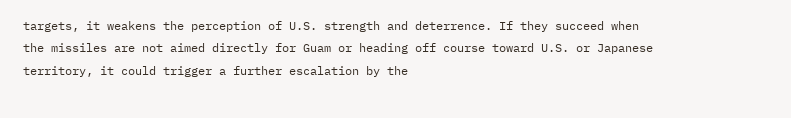targets, it weakens the perception of U.S. strength and deterrence. If they succeed when the missiles are not aimed directly for Guam or heading off course toward U.S. or Japanese territory, it could trigger a further escalation by the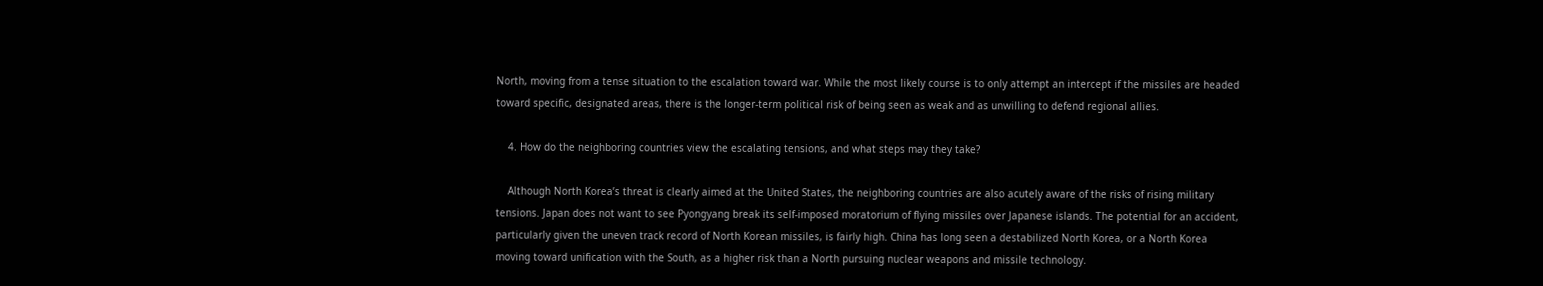North, moving from a tense situation to the escalation toward war. While the most likely course is to only attempt an intercept if the missiles are headed toward specific, designated areas, there is the longer-term political risk of being seen as weak and as unwilling to defend regional allies.

    4. How do the neighboring countries view the escalating tensions, and what steps may they take?

    Although North Korea’s threat is clearly aimed at the United States, the neighboring countries are also acutely aware of the risks of rising military tensions. Japan does not want to see Pyongyang break its self-imposed moratorium of flying missiles over Japanese islands. The potential for an accident, particularly given the uneven track record of North Korean missiles, is fairly high. China has long seen a destabilized North Korea, or a North Korea moving toward unification with the South, as a higher risk than a North pursuing nuclear weapons and missile technology.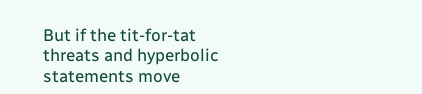But if the tit-for-tat threats and hyperbolic statements move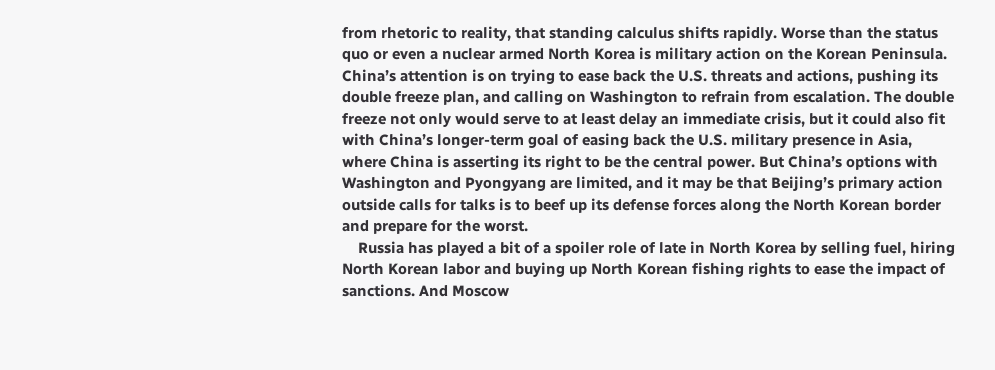from rhetoric to reality, that standing calculus shifts rapidly. Worse than the status quo or even a nuclear armed North Korea is military action on the Korean Peninsula. China’s attention is on trying to ease back the U.S. threats and actions, pushing its double freeze plan, and calling on Washington to refrain from escalation. The double freeze not only would serve to at least delay an immediate crisis, but it could also fit with China’s longer-term goal of easing back the U.S. military presence in Asia, where China is asserting its right to be the central power. But China’s options with Washington and Pyongyang are limited, and it may be that Beijing’s primary action outside calls for talks is to beef up its defense forces along the North Korean border and prepare for the worst.
    Russia has played a bit of a spoiler role of late in North Korea by selling fuel, hiring North Korean labor and buying up North Korean fishing rights to ease the impact of sanctions. And Moscow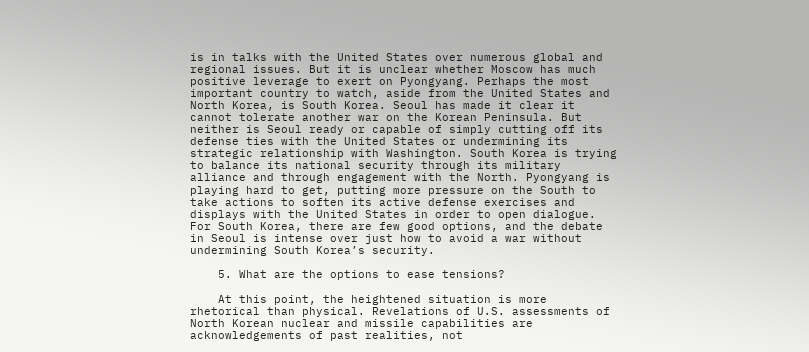is in talks with the United States over numerous global and regional issues. But it is unclear whether Moscow has much positive leverage to exert on Pyongyang. Perhaps the most important country to watch, aside from the United States and North Korea, is South Korea. Seoul has made it clear it cannot tolerate another war on the Korean Peninsula. But neither is Seoul ready or capable of simply cutting off its defense ties with the United States or undermining its strategic relationship with Washington. South Korea is trying to balance its national security through its military alliance and through engagement with the North. Pyongyang is playing hard to get, putting more pressure on the South to take actions to soften its active defense exercises and displays with the United States in order to open dialogue. For South Korea, there are few good options, and the debate in Seoul is intense over just how to avoid a war without undermining South Korea’s security.

    5. What are the options to ease tensions?

    At this point, the heightened situation is more rhetorical than physical. Revelations of U.S. assessments of North Korean nuclear and missile capabilities are acknowledgements of past realities, not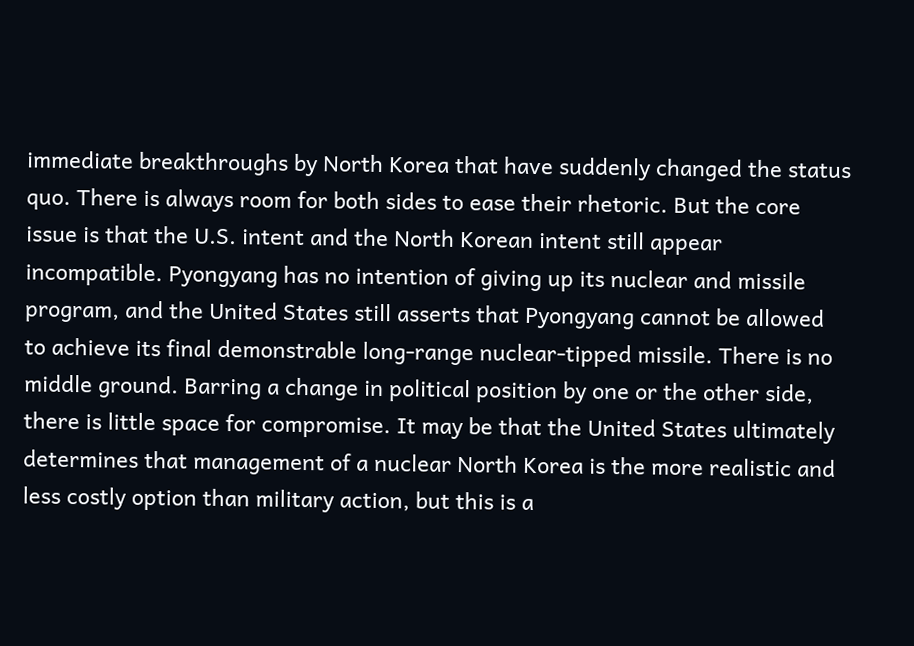immediate breakthroughs by North Korea that have suddenly changed the status quo. There is always room for both sides to ease their rhetoric. But the core issue is that the U.S. intent and the North Korean intent still appear incompatible. Pyongyang has no intention of giving up its nuclear and missile program, and the United States still asserts that Pyongyang cannot be allowed to achieve its final demonstrable long-range nuclear-tipped missile. There is no middle ground. Barring a change in political position by one or the other side, there is little space for compromise. It may be that the United States ultimately determines that management of a nuclear North Korea is the more realistic and less costly option than military action, but this is a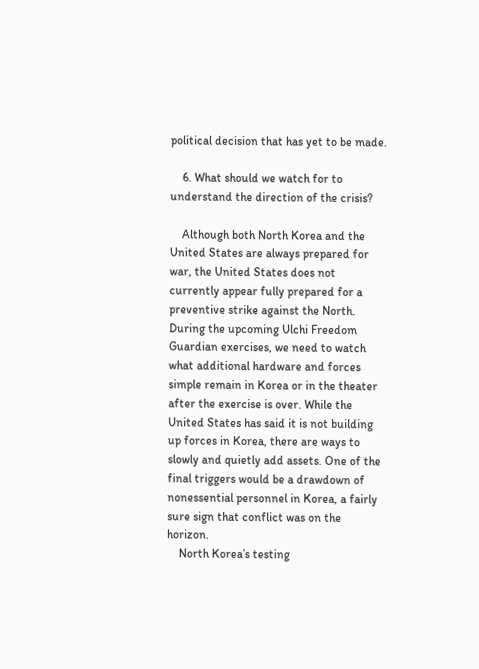political decision that has yet to be made.

    6. What should we watch for to understand the direction of the crisis?

    Although both North Korea and the United States are always prepared for war, the United States does not currently appear fully prepared for a preventive strike against the North. During the upcoming Ulchi Freedom Guardian exercises, we need to watch what additional hardware and forces simple remain in Korea or in the theater after the exercise is over. While the United States has said it is not building up forces in Korea, there are ways to slowly and quietly add assets. One of the final triggers would be a drawdown of nonessential personnel in Korea, a fairly sure sign that conflict was on the horizon.
    North Korea’s testing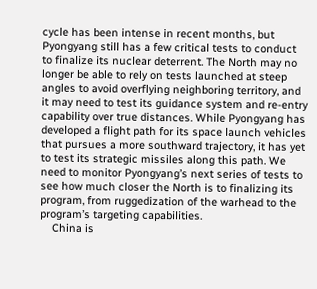cycle has been intense in recent months, but Pyongyang still has a few critical tests to conduct to finalize its nuclear deterrent. The North may no longer be able to rely on tests launched at steep angles to avoid overflying neighboring territory, and it may need to test its guidance system and re-entry capability over true distances. While Pyongyang has developed a flight path for its space launch vehicles that pursues a more southward trajectory, it has yet to test its strategic missiles along this path. We need to monitor Pyongyang’s next series of tests to see how much closer the North is to finalizing its program, from ruggedization of the warhead to the program’s targeting capabilities.
    China is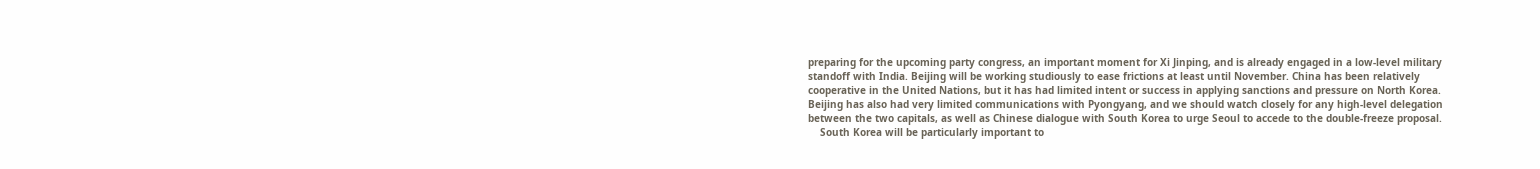preparing for the upcoming party congress, an important moment for Xi Jinping, and is already engaged in a low-level military standoff with India. Beijing will be working studiously to ease frictions at least until November. China has been relatively cooperative in the United Nations, but it has had limited intent or success in applying sanctions and pressure on North Korea. Beijing has also had very limited communications with Pyongyang, and we should watch closely for any high-level delegation between the two capitals, as well as Chinese dialogue with South Korea to urge Seoul to accede to the double-freeze proposal.
    South Korea will be particularly important to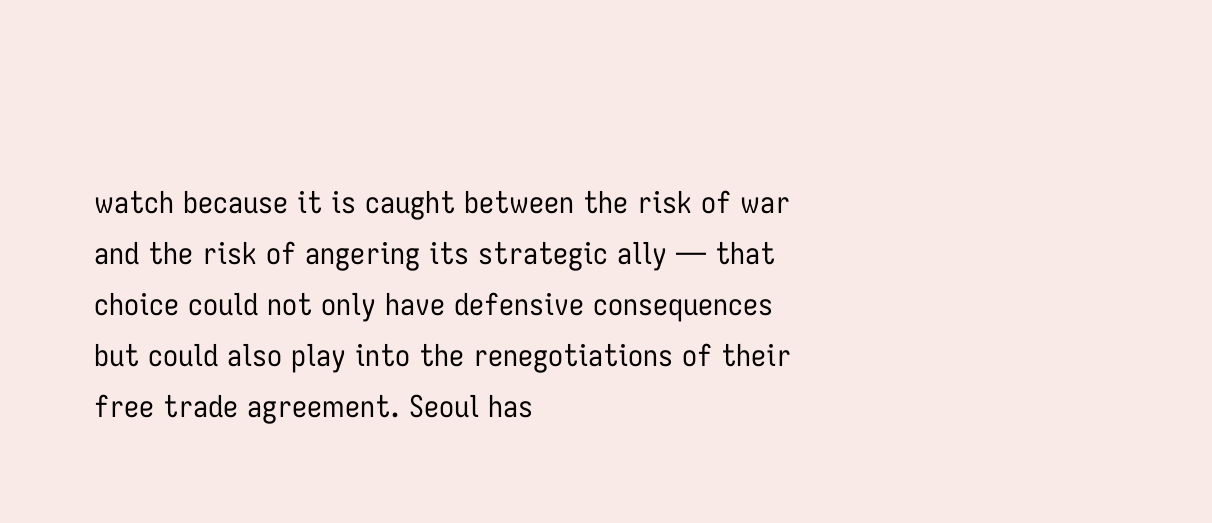watch because it is caught between the risk of war and the risk of angering its strategic ally — that choice could not only have defensive consequences but could also play into the renegotiations of their free trade agreement. Seoul has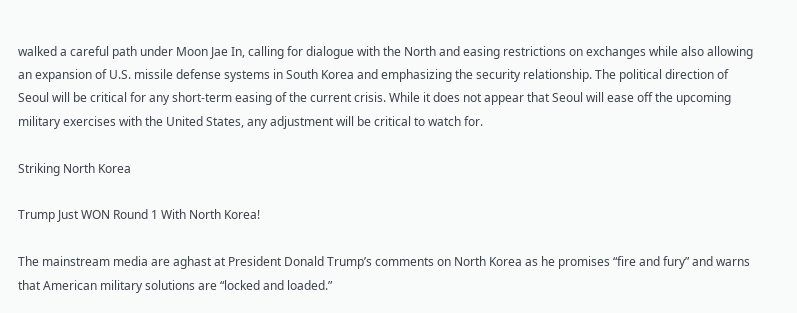walked a careful path under Moon Jae In, calling for dialogue with the North and easing restrictions on exchanges while also allowing an expansion of U.S. missile defense systems in South Korea and emphasizing the security relationship. The political direction of Seoul will be critical for any short-term easing of the current crisis. While it does not appear that Seoul will ease off the upcoming military exercises with the United States, any adjustment will be critical to watch for.

Striking North Korea

Trump Just WON Round 1 With North Korea!

The mainstream media are aghast at President Donald Trump’s comments on North Korea as he promises “fire and fury” and warns that American military solutions are “locked and loaded.”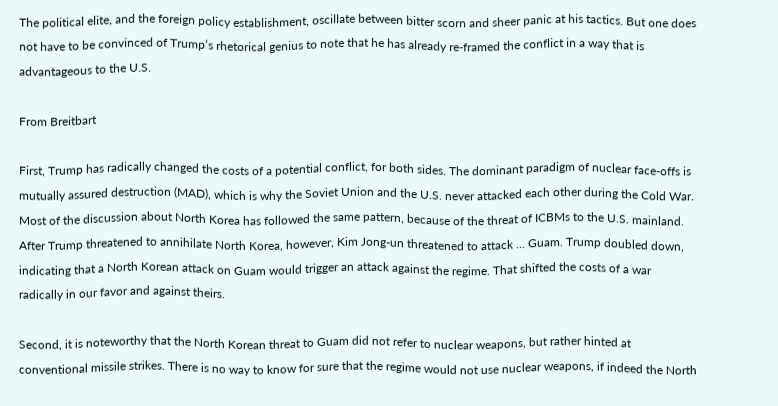The political elite, and the foreign policy establishment, oscillate between bitter scorn and sheer panic at his tactics. But one does not have to be convinced of Trump’s rhetorical genius to note that he has already re-framed the conflict in a way that is advantageous to the U.S.

From Breitbart

First, Trump has radically changed the costs of a potential conflict, for both sides. The dominant paradigm of nuclear face-offs is mutually assured destruction (MAD), which is why the Soviet Union and the U.S. never attacked each other during the Cold War. Most of the discussion about North Korea has followed the same pattern, because of the threat of ICBMs to the U.S. mainland. After Trump threatened to annihilate North Korea, however, Kim Jong-un threatened to attack … Guam. Trump doubled down, indicating that a North Korean attack on Guam would trigger an attack against the regime. That shifted the costs of a war radically in our favor and against theirs.

Second, it is noteworthy that the North Korean threat to Guam did not refer to nuclear weapons, but rather hinted at conventional missile strikes. There is no way to know for sure that the regime would not use nuclear weapons, if indeed the North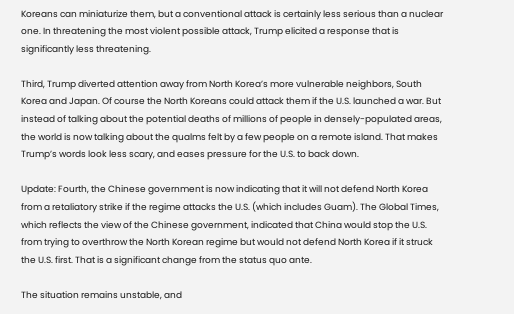Koreans can miniaturize them, but a conventional attack is certainly less serious than a nuclear one. In threatening the most violent possible attack, Trump elicited a response that is significantly less threatening.

Third, Trump diverted attention away from North Korea’s more vulnerable neighbors, South Korea and Japan. Of course the North Koreans could attack them if the U.S. launched a war. But instead of talking about the potential deaths of millions of people in densely-populated areas, the world is now talking about the qualms felt by a few people on a remote island. That makes Trump’s words look less scary, and eases pressure for the U.S. to back down.

Update: Fourth, the Chinese government is now indicating that it will not defend North Korea from a retaliatory strike if the regime attacks the U.S. (which includes Guam). The Global Times, which reflects the view of the Chinese government, indicated that China would stop the U.S. from trying to overthrow the North Korean regime but would not defend North Korea if it struck the U.S. first. That is a significant change from the status quo ante.

The situation remains unstable, and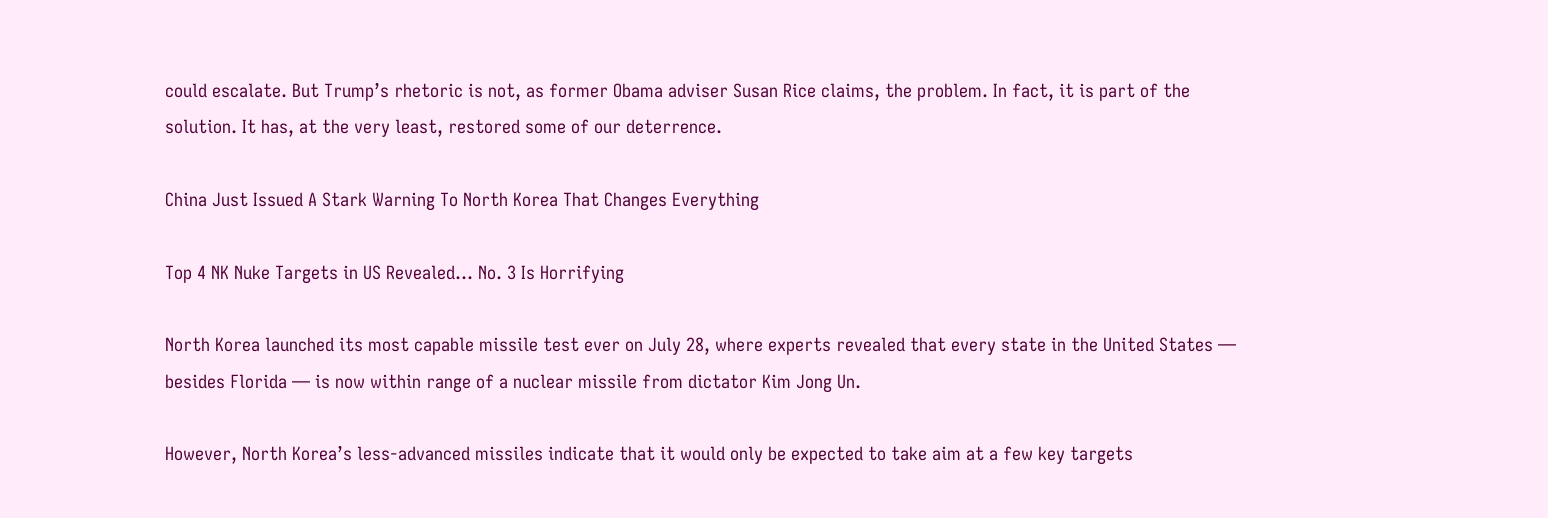could escalate. But Trump’s rhetoric is not, as former Obama adviser Susan Rice claims, the problem. In fact, it is part of the solution. It has, at the very least, restored some of our deterrence.

China Just Issued A Stark Warning To North Korea That Changes Everything

Top 4 NK Nuke Targets in US Revealed… No. 3 Is Horrifying

North Korea launched its most capable missile test ever on July 28, where experts revealed that every state in the United States — besides Florida — is now within range of a nuclear missile from dictator Kim Jong Un.

However, North Korea’s less-advanced missiles indicate that it would only be expected to take aim at a few key targets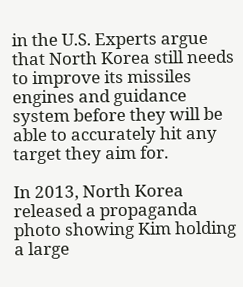in the U.S. Experts argue that North Korea still needs to improve its missiles engines and guidance system before they will be able to accurately hit any target they aim for.

In 2013, North Korea released a propaganda photo showing Kim holding a large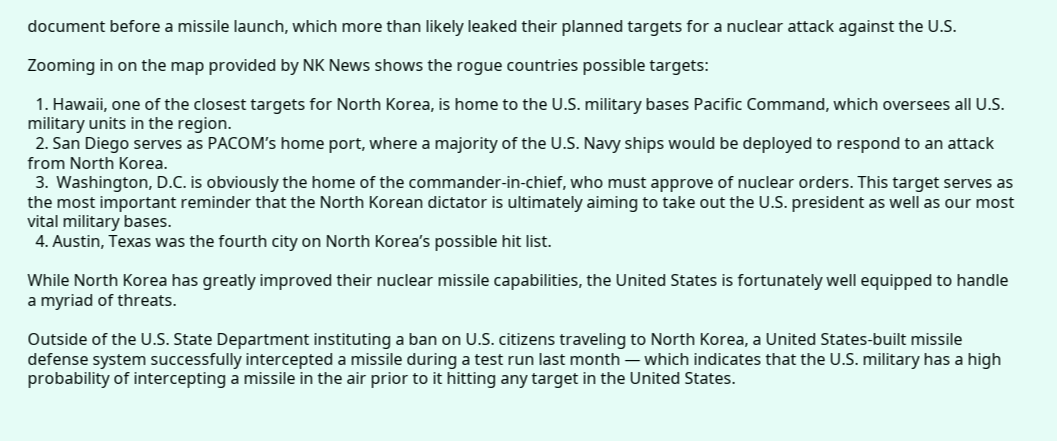document before a missile launch, which more than likely leaked their planned targets for a nuclear attack against the U.S.

Zooming in on the map provided by NK News shows the rogue countries possible targets:

  1. Hawaii, one of the closest targets for North Korea, is home to the U.S. military bases Pacific Command, which oversees all U.S. military units in the region.
  2. San Diego serves as PACOM’s home port, where a majority of the U.S. Navy ships would be deployed to respond to an attack from North Korea.
  3.  Washington, D.C. is obviously the home of the commander-in-chief, who must approve of nuclear orders. This target serves as the most important reminder that the North Korean dictator is ultimately aiming to take out the U.S. president as well as our most vital military bases.
  4. Austin, Texas was the fourth city on North Korea’s possible hit list.

While North Korea has greatly improved their nuclear missile capabilities, the United States is fortunately well equipped to handle a myriad of threats.

Outside of the U.S. State Department instituting a ban on U.S. citizens traveling to North Korea, a United States-built missile defense system successfully intercepted a missile during a test run last month — which indicates that the U.S. military has a high probability of intercepting a missile in the air prior to it hitting any target in the United States.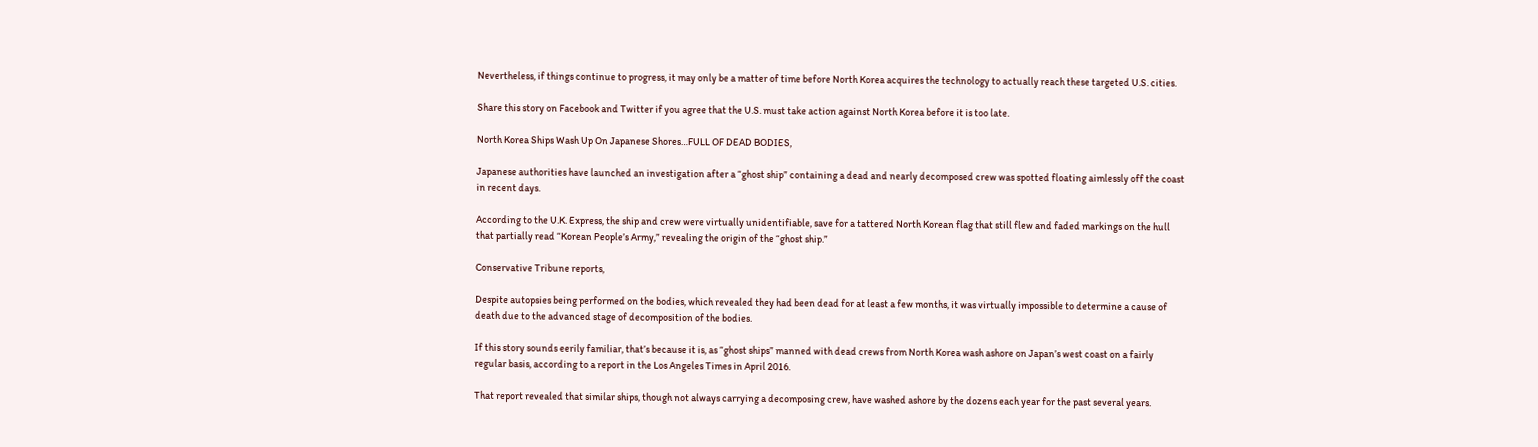Nevertheless, if things continue to progress, it may only be a matter of time before North Korea acquires the technology to actually reach these targeted U.S. cities.

Share this story on Facebook and Twitter if you agree that the U.S. must take action against North Korea before it is too late.

North Korea Ships Wash Up On Japanese Shores…FULL OF DEAD BODIES,

Japanese authorities have launched an investigation after a “ghost ship” containing a dead and nearly decomposed crew was spotted floating aimlessly off the coast in recent days.

According to the U.K. Express, the ship and crew were virtually unidentifiable, save for a tattered North Korean flag that still flew and faded markings on the hull that partially read “Korean People’s Army,” revealing the origin of the “ghost ship.”

Conservative Tribune reports,

Despite autopsies being performed on the bodies, which revealed they had been dead for at least a few months, it was virtually impossible to determine a cause of death due to the advanced stage of decomposition of the bodies.

If this story sounds eerily familiar, that’s because it is, as “ghost ships” manned with dead crews from North Korea wash ashore on Japan’s west coast on a fairly regular basis, according to a report in the Los Angeles Times in April 2016.

That report revealed that similar ships, though not always carrying a decomposing crew, have washed ashore by the dozens each year for the past several years.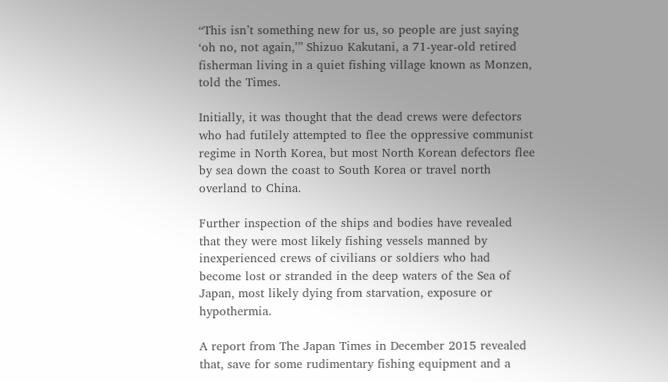“This isn’t something new for us, so people are just saying ‘oh no, not again,’” Shizuo Kakutani, a 71-year-old retired fisherman living in a quiet fishing village known as Monzen, told the Times.

Initially, it was thought that the dead crews were defectors who had futilely attempted to flee the oppressive communist regime in North Korea, but most North Korean defectors flee by sea down the coast to South Korea or travel north overland to China.

Further inspection of the ships and bodies have revealed that they were most likely fishing vessels manned by inexperienced crews of civilians or soldiers who had become lost or stranded in the deep waters of the Sea of Japan, most likely dying from starvation, exposure or hypothermia.

A report from The Japan Times in December 2015 revealed that, save for some rudimentary fishing equipment and a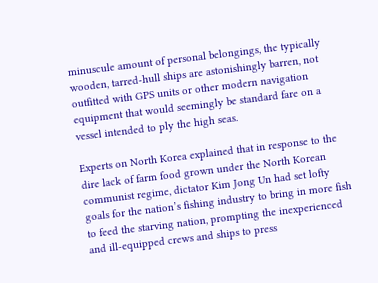minuscule amount of personal belongings, the typically wooden, tarred-hull ships are astonishingly barren, not outfitted with GPS units or other modern navigation equipment that would seemingly be standard fare on a vessel intended to ply the high seas.

Experts on North Korea explained that in response to the dire lack of farm food grown under the North Korean communist regime, dictator Kim Jong Un had set lofty goals for the nation’s fishing industry to bring in more fish to feed the starving nation, prompting the inexperienced and ill-equipped crews and ships to press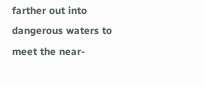farther out into dangerous waters to meet the near-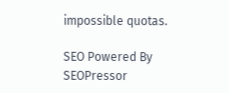impossible quotas.

SEO Powered By SEOPressor